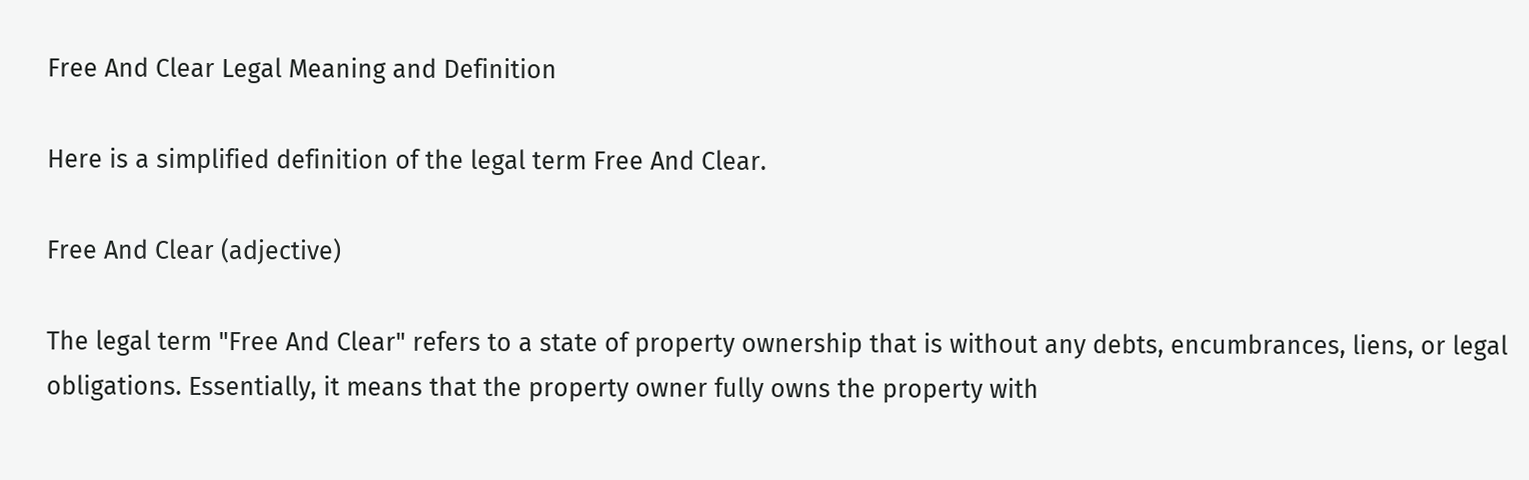Free And Clear Legal Meaning and Definition

Here is a simplified definition of the legal term Free And Clear.

Free And Clear (adjective)

The legal term "Free And Clear" refers to a state of property ownership that is without any debts, encumbrances, liens, or legal obligations. Essentially, it means that the property owner fully owns the property with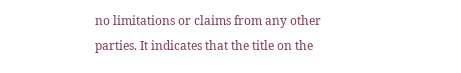no limitations or claims from any other parties. It indicates that the title on the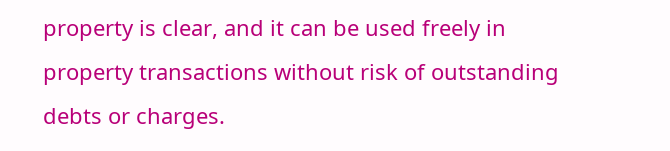property is clear, and it can be used freely in property transactions without risk of outstanding debts or charges.